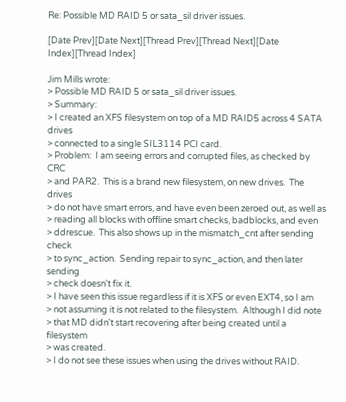Re: Possible MD RAID 5 or sata_sil driver issues.

[Date Prev][Date Next][Thread Prev][Thread Next][Date Index][Thread Index]

Jim Mills wrote:
> Possible MD RAID 5 or sata_sil driver issues.
> Summary:
> I created an XFS filesystem on top of a MD RAID5 across 4 SATA drives
> connected to a single SIL3114 PCI card.
> Problem:  I am seeing errors and corrupted files, as checked by CRC
> and PAR2.  This is a brand new filesystem, on new drives.  The drives
> do not have smart errors, and have even been zeroed out, as well as
> reading all blocks with offline smart checks, badblocks, and even
> ddrescue.  This also shows up in the mismatch_cnt after sending check
> to sync_action.  Sending repair to sync_action, and then later sending
> check doesn't fix it.
> I have seen this issue regardless if it is XFS or even EXT4, so I am
> not assuming it is not related to the filesystem.  Although I did note
> that MD didn't start recovering after being created until a filesystem
> was created.
> I do not see these issues when using the drives without RAID.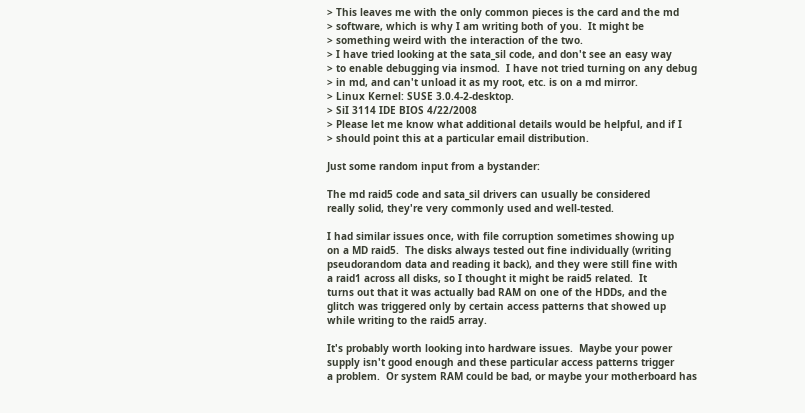> This leaves me with the only common pieces is the card and the md
> software, which is why I am writing both of you.  It might be
> something weird with the interaction of the two.
> I have tried looking at the sata_sil code, and don't see an easy way
> to enable debugging via insmod.  I have not tried turning on any debug
> in md, and can't unload it as my root, etc. is on a md mirror.
> Linux Kernel: SUSE 3.0.4-2-desktop.
> SiI 3114 IDE BIOS 4/22/2008
> Please let me know what additional details would be helpful, and if I
> should point this at a particular email distribution.

Just some random input from a bystander:

The md raid5 code and sata_sil drivers can usually be considered
really solid, they're very commonly used and well-tested.

I had similar issues once, with file corruption sometimes showing up
on a MD raid5.  The disks always tested out fine individually (writing
pseudorandom data and reading it back), and they were still fine with
a raid1 across all disks, so I thought it might be raid5 related.  It
turns out that it was actually bad RAM on one of the HDDs, and the
glitch was triggered only by certain access patterns that showed up
while writing to the raid5 array.

It's probably worth looking into hardware issues.  Maybe your power
supply isn't good enough and these particular access patterns trigger
a problem.  Or system RAM could be bad, or maybe your motherboard has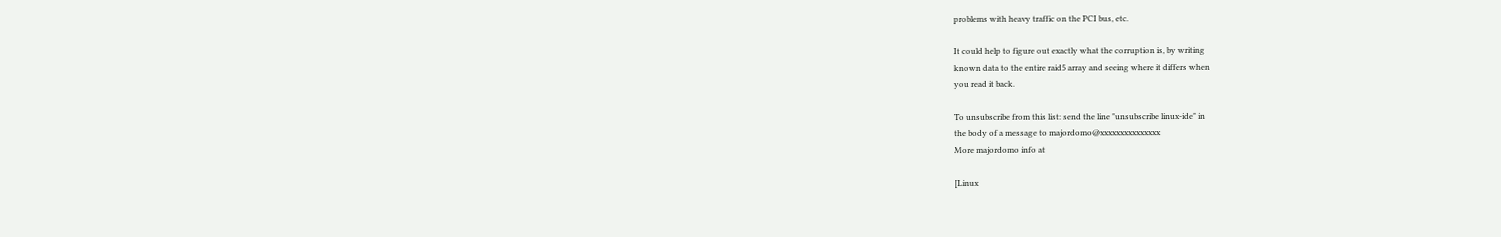problems with heavy traffic on the PCI bus, etc.

It could help to figure out exactly what the corruption is, by writing
known data to the entire raid5 array and seeing where it differs when
you read it back.

To unsubscribe from this list: send the line "unsubscribe linux-ide" in
the body of a message to majordomo@xxxxxxxxxxxxxxx
More majordomo info at

[Linux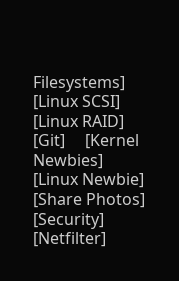Filesystems]     [Linux SCSI]     [Linux RAID]     [Git]     [Kernel Newbies]     [Linux Newbie]     [Share Photos]     [Security]     [Netfilter]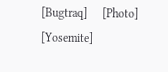[Bugtraq]     [Photo]     [Yosemite]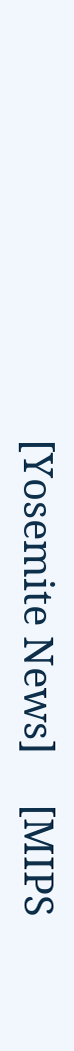[Yosemite News]     [MIPS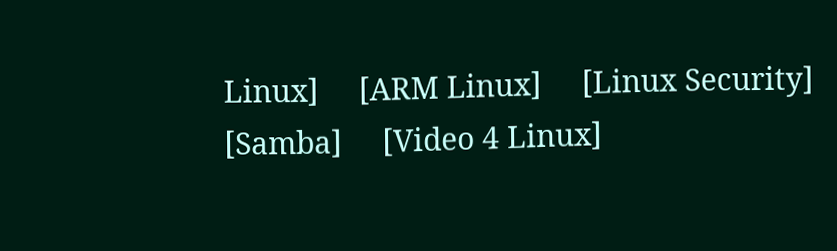Linux]     [ARM Linux]     [Linux Security]     [Samba]     [Video 4 Linux]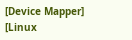[Device Mapper]     [Linux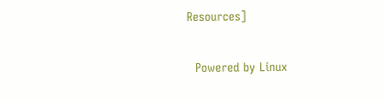Resources]

  Powered by Linux